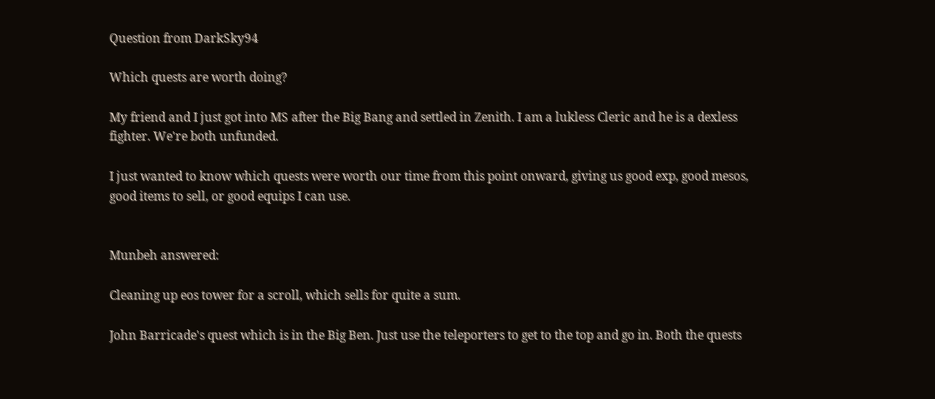Question from DarkSky94

Which quests are worth doing?

My friend and I just got into MS after the Big Bang and settled in Zenith. I am a lukless Cleric and he is a dexless fighter. We're both unfunded.

I just wanted to know which quests were worth our time from this point onward, giving us good exp, good mesos, good items to sell, or good equips I can use.


Munbeh answered:

Cleaning up eos tower for a scroll, which sells for quite a sum.

John Barricade's quest which is in the Big Ben. Just use the teleporters to get to the top and go in. Both the quests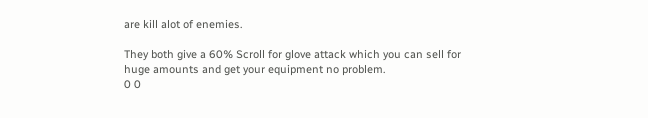are kill alot of enemies.

They both give a 60% Scroll for glove attack which you can sell for huge amounts and get your equipment no problem.
0 0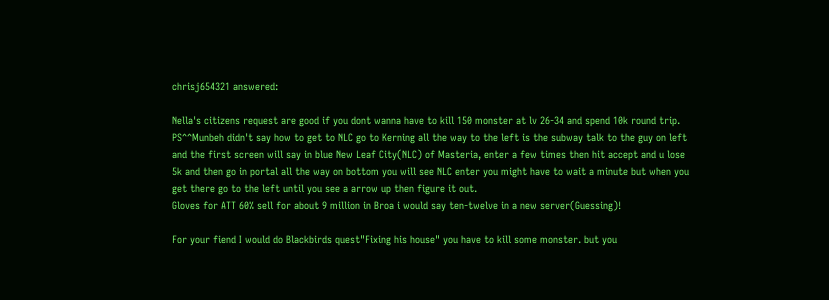chrisj654321 answered:

Nella's citizens request are good if you dont wanna have to kill 150 monster at lv 26-34 and spend 10k round trip.
PS^^Munbeh didn't say how to get to NLC go to Kerning all the way to the left is the subway talk to the guy on left and the first screen will say in blue New Leaf City(NLC) of Masteria, enter a few times then hit accept and u lose 5k and then go in portal all the way on bottom you will see NLC enter you might have to wait a minute but when you get there go to the left until you see a arrow up then figure it out.
Gloves for ATT 60% sell for about 9 million in Broa i would say ten-twelve in a new server(Guessing)!

For your fiend I would do Blackbirds quest"Fixing his house" you have to kill some monster. but you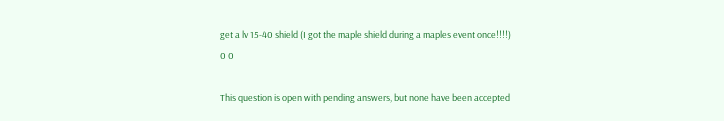get a lv 15-40 shield (I got the maple shield during a maples event once!!!!)
0 0

This question is open with pending answers, but none have been accepted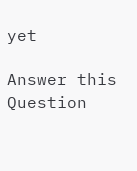yet

Answer this Question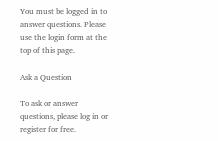You must be logged in to answer questions. Please use the login form at the top of this page.

Ask a Question

To ask or answer questions, please log in or register for free.